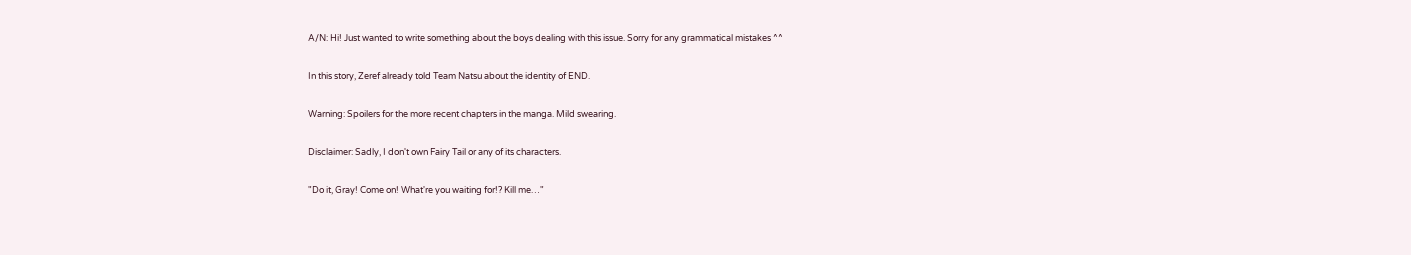A/N: Hi! Just wanted to write something about the boys dealing with this issue. Sorry for any grammatical mistakes ^^

In this story, Zeref already told Team Natsu about the identity of END.

Warning: Spoilers for the more recent chapters in the manga. Mild swearing.

Disclaimer: Sadly, I don't own Fairy Tail or any of its characters.

"Do it, Gray! Come on! What're you waiting for!? Kill me…"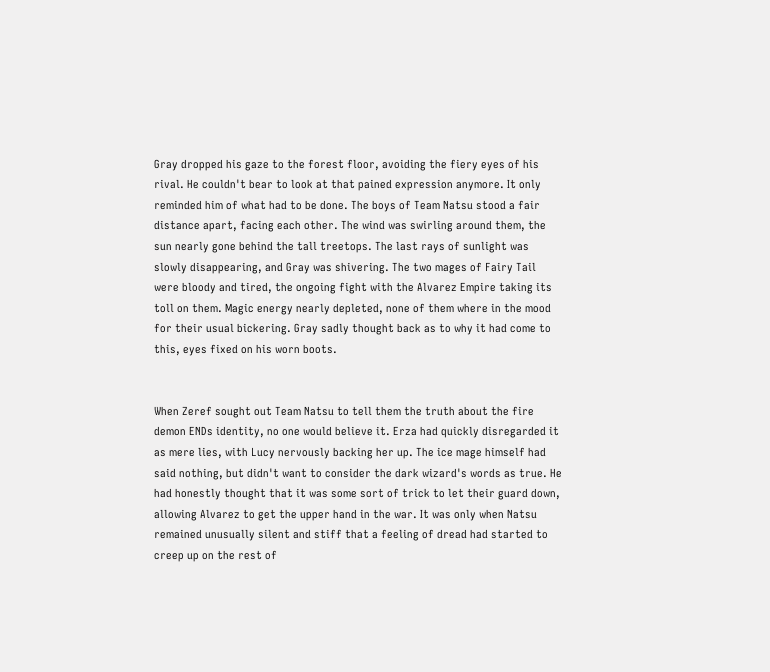Gray dropped his gaze to the forest floor, avoiding the fiery eyes of his rival. He couldn't bear to look at that pained expression anymore. It only reminded him of what had to be done. The boys of Team Natsu stood a fair distance apart, facing each other. The wind was swirling around them, the sun nearly gone behind the tall treetops. The last rays of sunlight was slowly disappearing, and Gray was shivering. The two mages of Fairy Tail were bloody and tired, the ongoing fight with the Alvarez Empire taking its toll on them. Magic energy nearly depleted, none of them where in the mood for their usual bickering. Gray sadly thought back as to why it had come to this, eyes fixed on his worn boots.


When Zeref sought out Team Natsu to tell them the truth about the fire demon ENDs identity, no one would believe it. Erza had quickly disregarded it as mere lies, with Lucy nervously backing her up. The ice mage himself had said nothing, but didn't want to consider the dark wizard's words as true. He had honestly thought that it was some sort of trick to let their guard down, allowing Alvarez to get the upper hand in the war. It was only when Natsu remained unusually silent and stiff that a feeling of dread had started to creep up on the rest of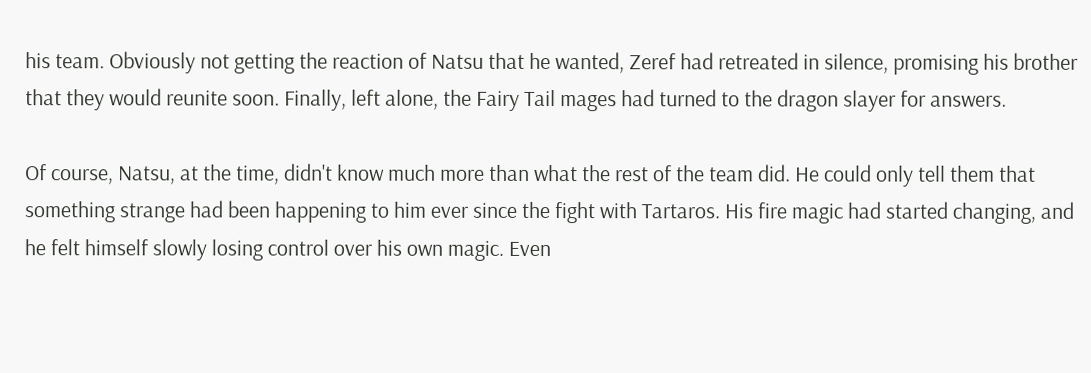his team. Obviously not getting the reaction of Natsu that he wanted, Zeref had retreated in silence, promising his brother that they would reunite soon. Finally, left alone, the Fairy Tail mages had turned to the dragon slayer for answers.

Of course, Natsu, at the time, didn't know much more than what the rest of the team did. He could only tell them that something strange had been happening to him ever since the fight with Tartaros. His fire magic had started changing, and he felt himself slowly losing control over his own magic. Even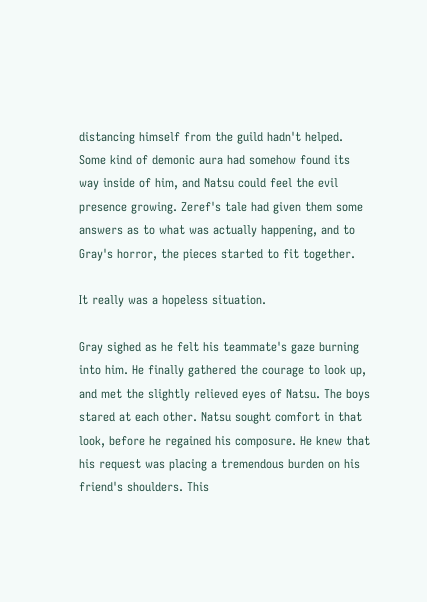distancing himself from the guild hadn't helped. Some kind of demonic aura had somehow found its way inside of him, and Natsu could feel the evil presence growing. Zeref's tale had given them some answers as to what was actually happening, and to Gray's horror, the pieces started to fit together.

It really was a hopeless situation.

Gray sighed as he felt his teammate's gaze burning into him. He finally gathered the courage to look up, and met the slightly relieved eyes of Natsu. The boys stared at each other. Natsu sought comfort in that look, before he regained his composure. He knew that his request was placing a tremendous burden on his friend's shoulders. This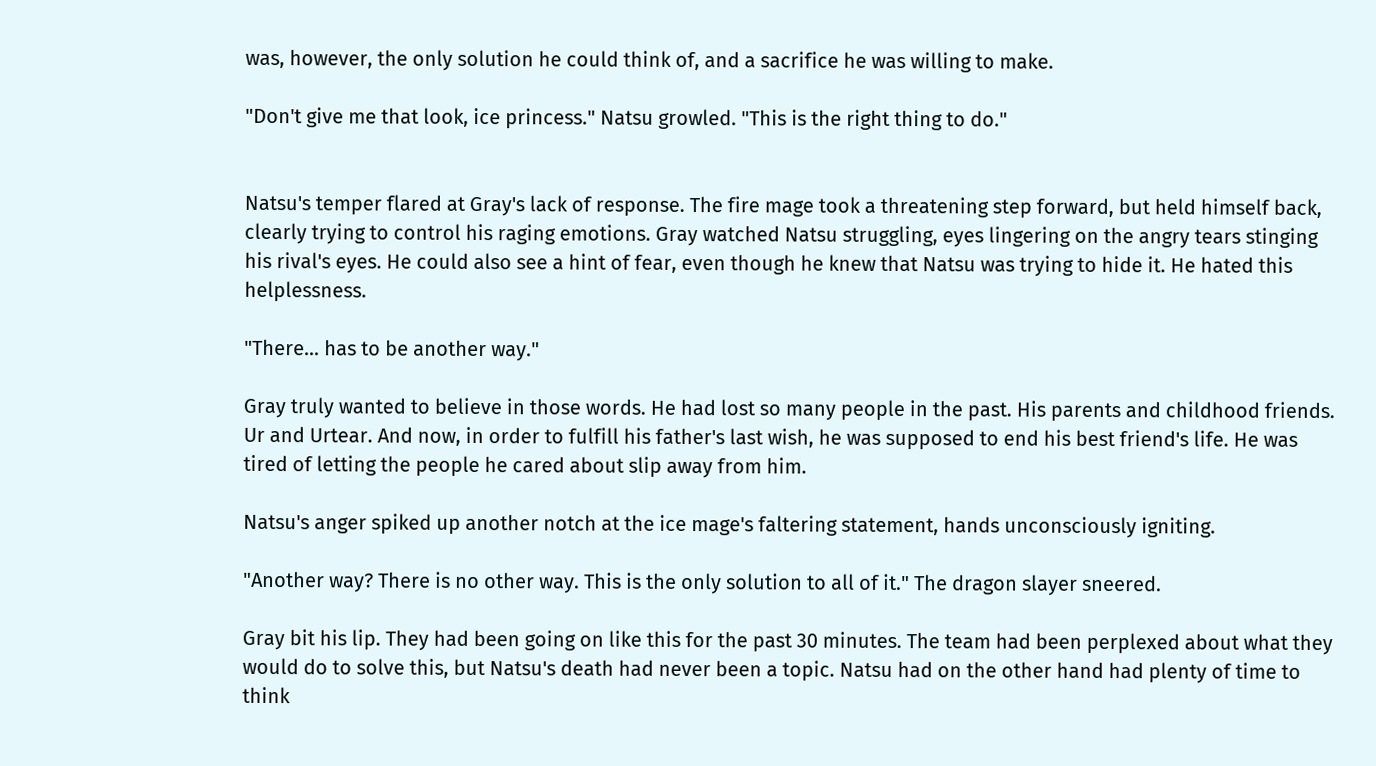was, however, the only solution he could think of, and a sacrifice he was willing to make.

"Don't give me that look, ice princess." Natsu growled. "This is the right thing to do."


Natsu's temper flared at Gray's lack of response. The fire mage took a threatening step forward, but held himself back, clearly trying to control his raging emotions. Gray watched Natsu struggling, eyes lingering on the angry tears stinging his rival's eyes. He could also see a hint of fear, even though he knew that Natsu was trying to hide it. He hated this helplessness.

"There… has to be another way."

Gray truly wanted to believe in those words. He had lost so many people in the past. His parents and childhood friends. Ur and Urtear. And now, in order to fulfill his father's last wish, he was supposed to end his best friend's life. He was tired of letting the people he cared about slip away from him.

Natsu's anger spiked up another notch at the ice mage's faltering statement, hands unconsciously igniting.

"Another way? There is no other way. This is the only solution to all of it." The dragon slayer sneered.

Gray bit his lip. They had been going on like this for the past 30 minutes. The team had been perplexed about what they would do to solve this, but Natsu's death had never been a topic. Natsu had on the other hand had plenty of time to think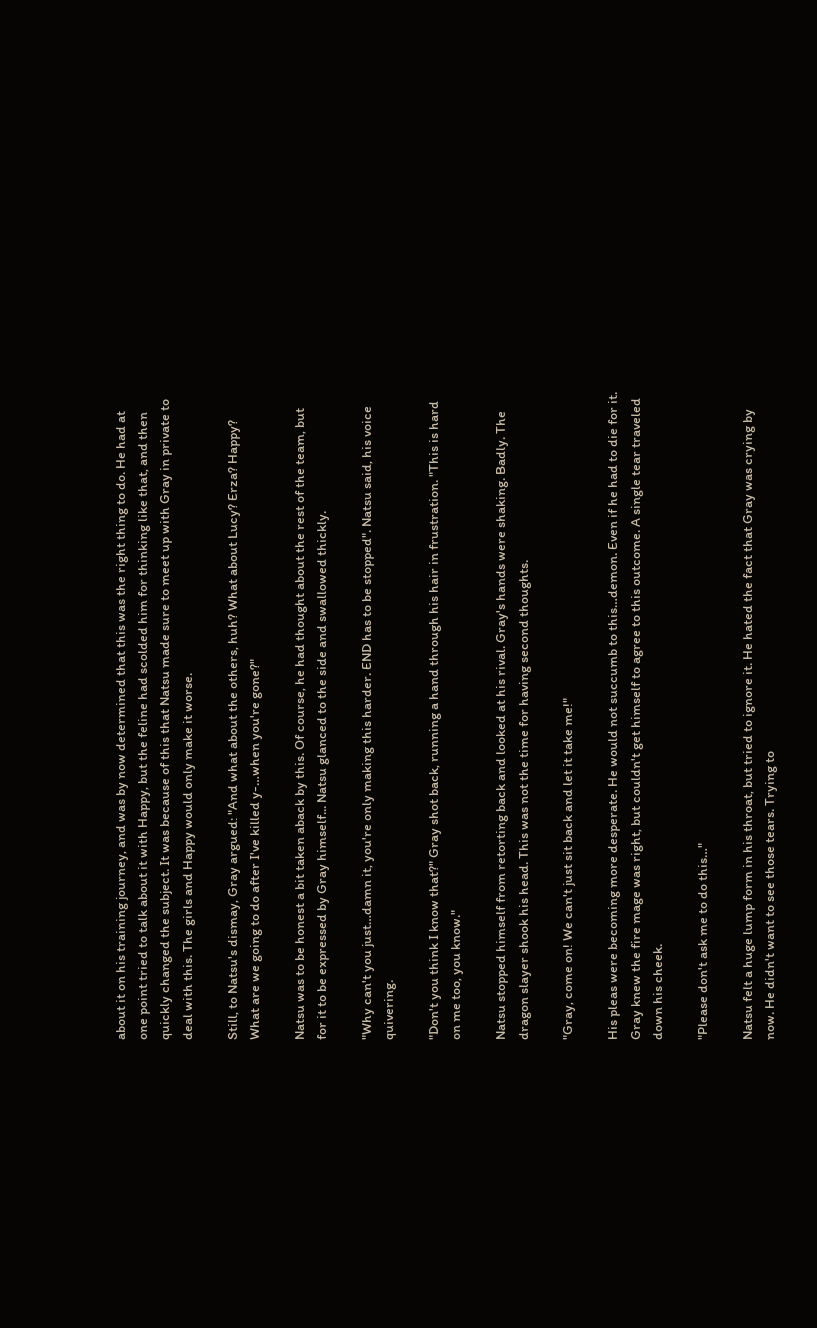about it on his training journey, and was by now determined that this was the right thing to do. He had at one point tried to talk about it with Happy, but the feline had scolded him for thinking like that, and then quickly changed the subject. It was because of this that Natsu made sure to meet up with Gray in private to deal with this. The girls and Happy would only make it worse.

Still, to Natsu's dismay, Gray argued: "And what about the others, huh? What about Lucy? Erza? Happy? What are we going to do after I've killed y-…when you're gone?"

Natsu was to be honest a bit taken aback by this. Of course, he had thought about the rest of the team, but for it to be expressed by Gray himself... Natsu glanced to the side and swallowed thickly.

"Why can't you just…damn it, you're only making this harder. END has to be stopped". Natsu said, his voice quivering.

"Don't you think I know that?" Gray shot back, running a hand through his hair in frustration. "This is hard on me too, you know."

Natsu stopped himself from retorting back and looked at his rival. Gray's hands were shaking. Badly. The dragon slayer shook his head. This was not the time for having second thoughts.

"Gray, come on! We can't just sit back and let it take me!"

His pleas were becoming more desperate. He would not succumb to this…demon. Even if he had to die for it. Gray knew the fire mage was right, but couldn't get himself to agree to this outcome. A single tear traveled down his cheek.

"Please don't ask me to do this…"

Natsu felt a huge lump form in his throat, but tried to ignore it. He hated the fact that Gray was crying by now. He didn't want to see those tears. Trying to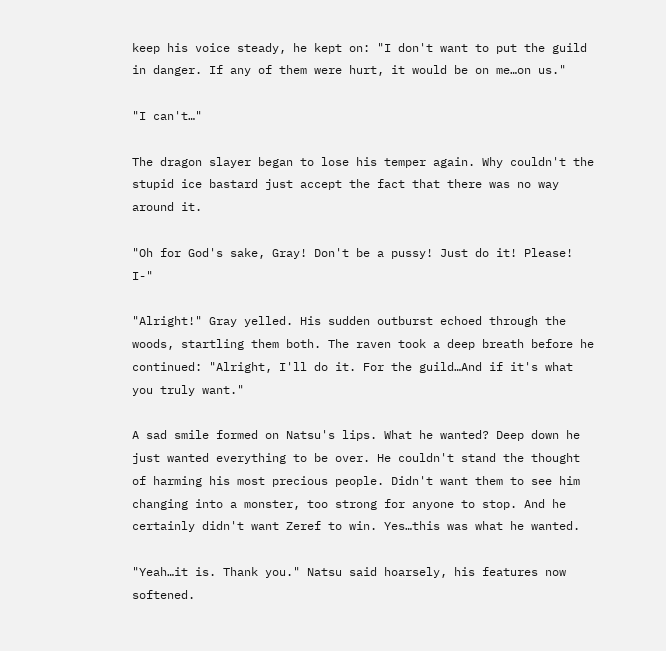keep his voice steady, he kept on: "I don't want to put the guild in danger. If any of them were hurt, it would be on me…on us."

"I can't…"

The dragon slayer began to lose his temper again. Why couldn't the stupid ice bastard just accept the fact that there was no way around it.

"Oh for God's sake, Gray! Don't be a pussy! Just do it! Please! I-"

"Alright!" Gray yelled. His sudden outburst echoed through the woods, startling them both. The raven took a deep breath before he continued: "Alright, I'll do it. For the guild…And if it's what you truly want."

A sad smile formed on Natsu's lips. What he wanted? Deep down he just wanted everything to be over. He couldn't stand the thought of harming his most precious people. Didn't want them to see him changing into a monster, too strong for anyone to stop. And he certainly didn't want Zeref to win. Yes…this was what he wanted.

"Yeah…it is. Thank you." Natsu said hoarsely, his features now softened.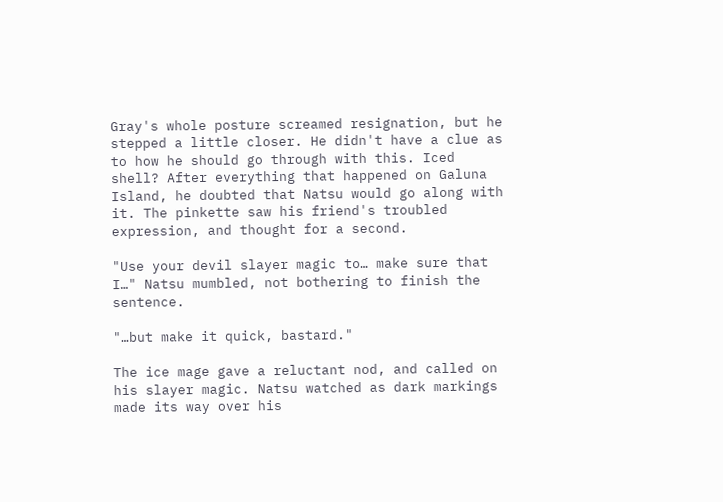Gray's whole posture screamed resignation, but he stepped a little closer. He didn't have a clue as to how he should go through with this. Iced shell? After everything that happened on Galuna Island, he doubted that Natsu would go along with it. The pinkette saw his friend's troubled expression, and thought for a second.

"Use your devil slayer magic to… make sure that I…" Natsu mumbled, not bothering to finish the sentence.

"…but make it quick, bastard."

The ice mage gave a reluctant nod, and called on his slayer magic. Natsu watched as dark markings made its way over his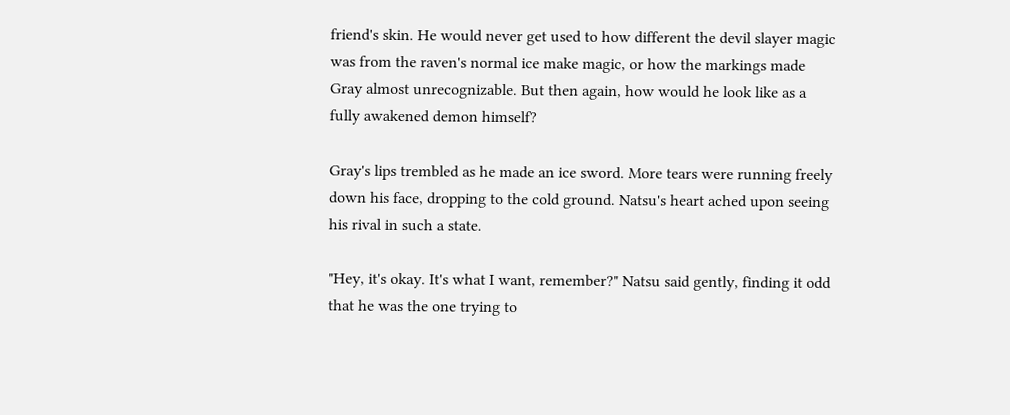friend's skin. He would never get used to how different the devil slayer magic was from the raven's normal ice make magic, or how the markings made Gray almost unrecognizable. But then again, how would he look like as a fully awakened demon himself?

Gray's lips trembled as he made an ice sword. More tears were running freely down his face, dropping to the cold ground. Natsu's heart ached upon seeing his rival in such a state.

"Hey, it's okay. It's what I want, remember?" Natsu said gently, finding it odd that he was the one trying to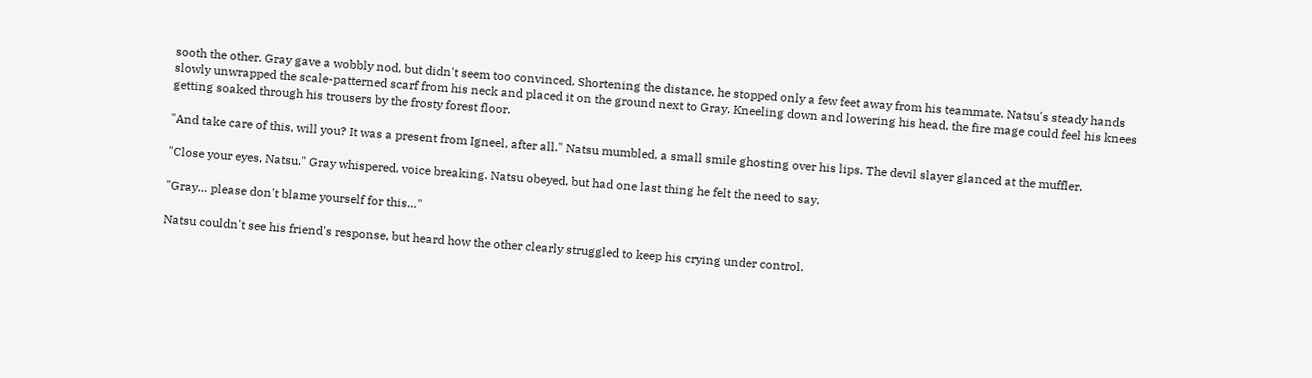sooth the other. Gray gave a wobbly nod, but didn't seem too convinced. Shortening the distance, he stopped only a few feet away from his teammate. Natsu's steady hands slowly unwrapped the scale-patterned scarf from his neck and placed it on the ground next to Gray. Kneeling down and lowering his head, the fire mage could feel his knees getting soaked through his trousers by the frosty forest floor.

"And take care of this, will you? It was a present from Igneel, after all." Natsu mumbled, a small smile ghosting over his lips. The devil slayer glanced at the muffler.

"Close your eyes, Natsu." Gray whispered, voice breaking. Natsu obeyed, but had one last thing he felt the need to say.

"Gray… please don't blame yourself for this…"

Natsu couldn't see his friend's response, but heard how the other clearly struggled to keep his crying under control.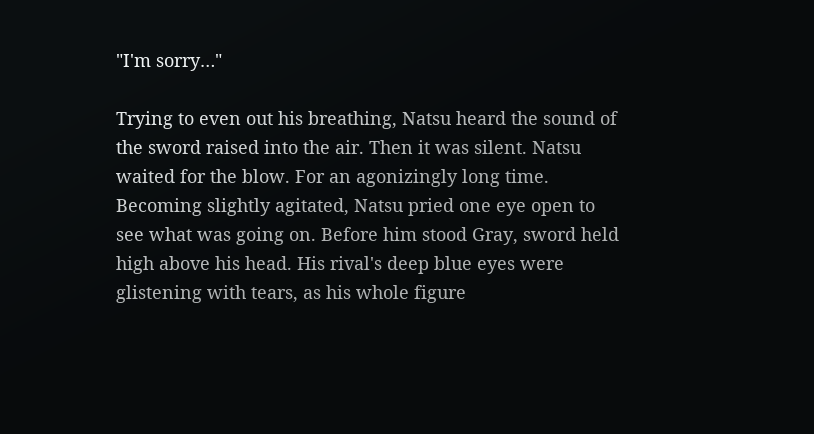"I'm sorry…"

Trying to even out his breathing, Natsu heard the sound of the sword raised into the air. Then it was silent. Natsu waited for the blow. For an agonizingly long time. Becoming slightly agitated, Natsu pried one eye open to see what was going on. Before him stood Gray, sword held high above his head. His rival's deep blue eyes were glistening with tears, as his whole figure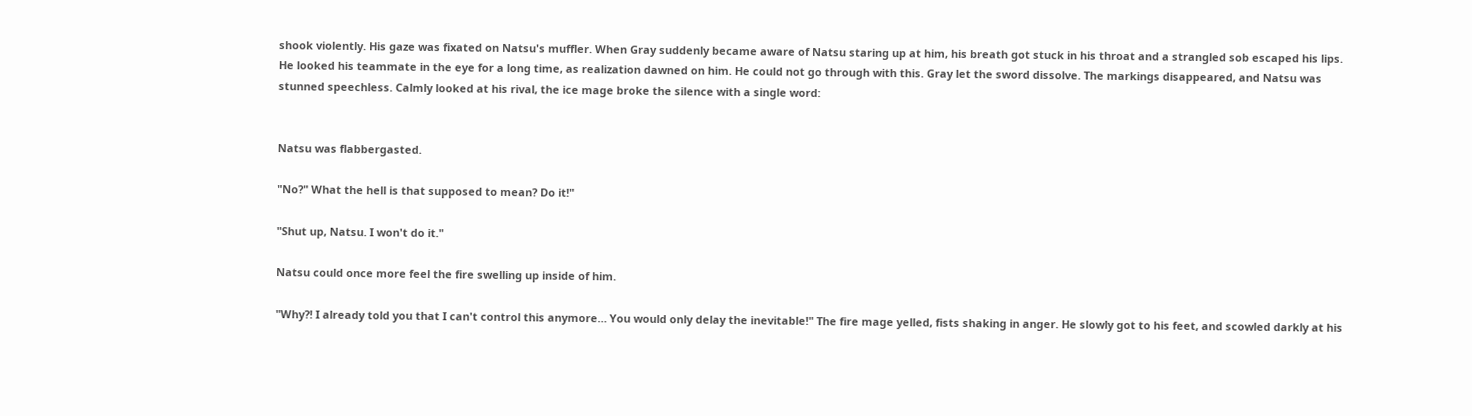shook violently. His gaze was fixated on Natsu's muffler. When Gray suddenly became aware of Natsu staring up at him, his breath got stuck in his throat and a strangled sob escaped his lips. He looked his teammate in the eye for a long time, as realization dawned on him. He could not go through with this. Gray let the sword dissolve. The markings disappeared, and Natsu was stunned speechless. Calmly looked at his rival, the ice mage broke the silence with a single word:


Natsu was flabbergasted.

"No?" What the hell is that supposed to mean? Do it!"

"Shut up, Natsu. I won't do it."

Natsu could once more feel the fire swelling up inside of him.

"Why?! I already told you that I can't control this anymore… You would only delay the inevitable!" The fire mage yelled, fists shaking in anger. He slowly got to his feet, and scowled darkly at his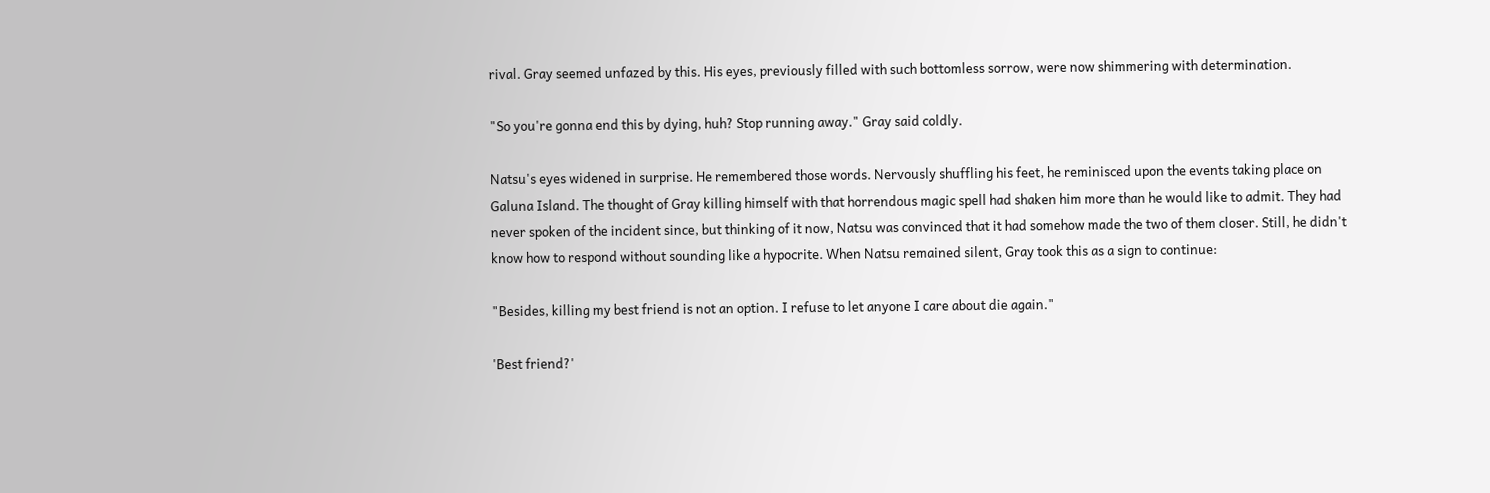rival. Gray seemed unfazed by this. His eyes, previously filled with such bottomless sorrow, were now shimmering with determination.

"So you're gonna end this by dying, huh? Stop running away." Gray said coldly.

Natsu's eyes widened in surprise. He remembered those words. Nervously shuffling his feet, he reminisced upon the events taking place on Galuna Island. The thought of Gray killing himself with that horrendous magic spell had shaken him more than he would like to admit. They had never spoken of the incident since, but thinking of it now, Natsu was convinced that it had somehow made the two of them closer. Still, he didn't know how to respond without sounding like a hypocrite. When Natsu remained silent, Gray took this as a sign to continue:

"Besides, killing my best friend is not an option. I refuse to let anyone I care about die again."

'Best friend?'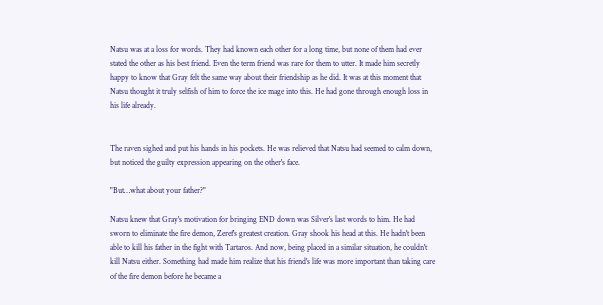Natsu was at a loss for words. They had known each other for a long time, but none of them had ever stated the other as his best friend. Even the term friend was rare for them to utter. It made him secretly happy to know that Gray felt the same way about their friendship as he did. It was at this moment that Natsu thought it truly selfish of him to force the ice mage into this. He had gone through enough loss in his life already.


The raven sighed and put his hands in his pockets. He was relieved that Natsu had seemed to calm down, but noticed the guilty expression appearing on the other's face.

"But…what about your father?"

Natsu knew that Gray's motivation for bringing END down was Silver's last words to him. He had sworn to eliminate the fire demon, Zeref's greatest creation. Gray shook his head at this. He hadn't been able to kill his father in the fight with Tartaros. And now, being placed in a similar situation, he couldn't kill Natsu either. Something had made him realize that his friend's life was more important than taking care of the fire demon before he became a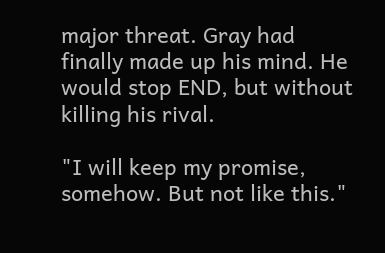major threat. Gray had finally made up his mind. He would stop END, but without killing his rival.

"I will keep my promise, somehow. But not like this."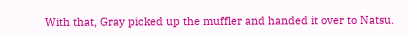With that, Gray picked up the muffler and handed it over to Natsu.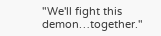"We'll fight this demon…together."